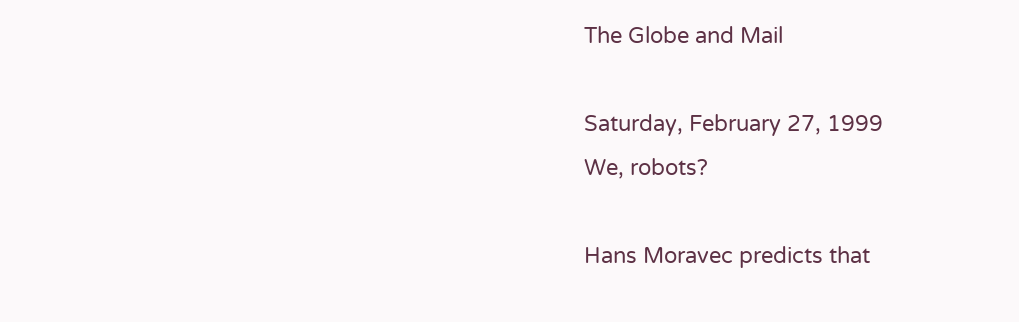The Globe and Mail

Saturday, February 27, 1999
We, robots?

Hans Moravec predicts that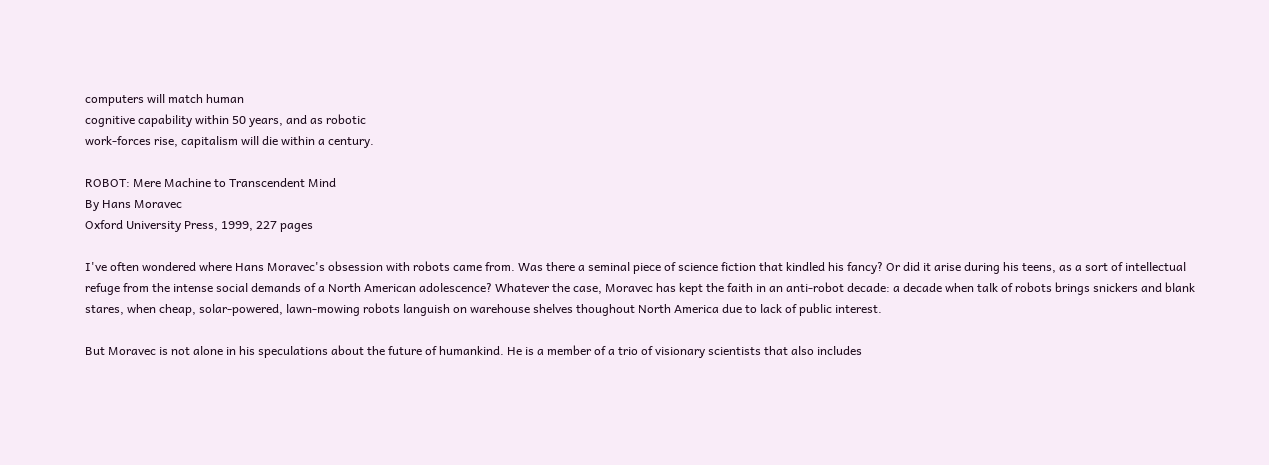computers will match human
cognitive capability within 50 years, and as robotic
work-forces rise, capitalism will die within a century.

ROBOT: Mere Machine to Transcendent Mind
By Hans Moravec
Oxford University Press, 1999, 227 pages

I've often wondered where Hans Moravec's obsession with robots came from. Was there a seminal piece of science fiction that kindled his fancy? Or did it arise during his teens, as a sort of intellectual refuge from the intense social demands of a North American adolescence? Whatever the case, Moravec has kept the faith in an anti-robot decade: a decade when talk of robots brings snickers and blank stares, when cheap, solar-powered, lawn-mowing robots languish on warehouse shelves thoughout North America due to lack of public interest.

But Moravec is not alone in his speculations about the future of humankind. He is a member of a trio of visionary scientists that also includes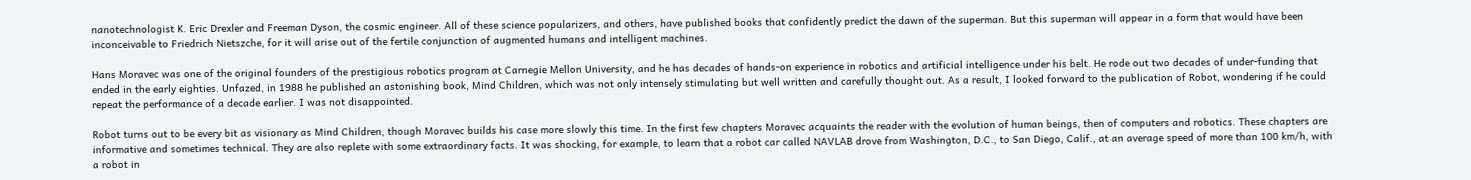nanotechnologist K. Eric Drexler and Freeman Dyson, the cosmic engineer. All of these science popularizers, and others, have published books that confidently predict the dawn of the superman. But this superman will appear in a form that would have been inconceivable to Friedrich Nietszche, for it will arise out of the fertile conjunction of augmented humans and intelligent machines.

Hans Moravec was one of the original founders of the prestigious robotics program at Carnegie Mellon University, and he has decades of hands-on experience in robotics and artificial intelligence under his belt. He rode out two decades of under-funding that ended in the early eighties. Unfazed, in 1988 he published an astonishing book, Mind Children, which was not only intensely stimulating but well written and carefully thought out. As a result, I looked forward to the publication of Robot, wondering if he could repeat the performance of a decade earlier. I was not disappointed.

Robot turns out to be every bit as visionary as Mind Children, though Moravec builds his case more slowly this time. In the first few chapters Moravec acquaints the reader with the evolution of human beings, then of computers and robotics. These chapters are informative and sometimes technical. They are also replete with some extraordinary facts. It was shocking, for example, to learn that a robot car called NAVLAB drove from Washington, D.C., to San Diego, Calif., at an average speed of more than 100 km/h, with a robot in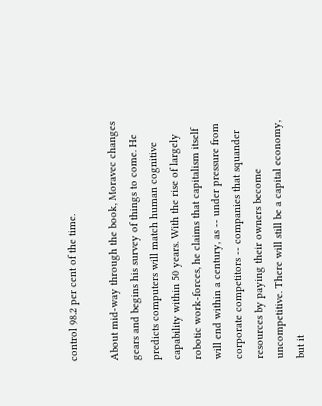control 98.2 per cent of the time.

About mid-way through the book, Moravec changes gears and begins his survey of things to come. He predicts computers will match human cognitive capability within 50 years. With the rise of largely robotic work-forces, he claims that capitalism itself will end within a century, as -- under pressure from corporate competitors -- companies that squander resources by paying their owners become uncompetitive. There will still be a capital economy, but it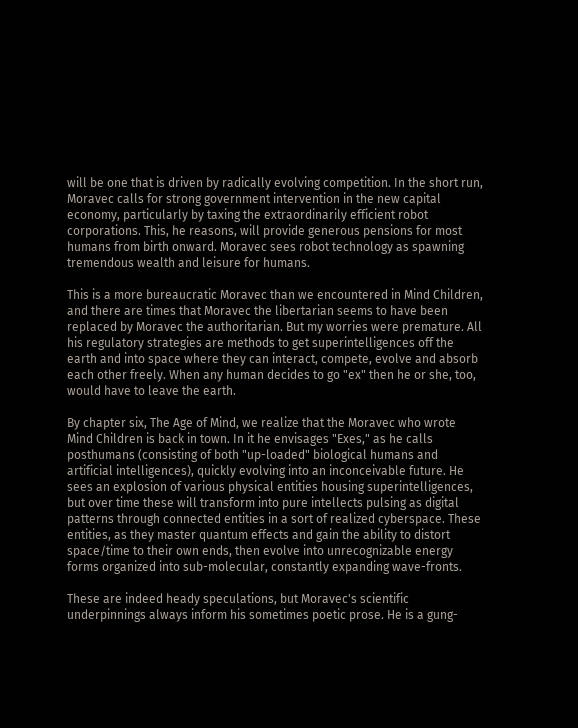will be one that is driven by radically evolving competition. In the short run, Moravec calls for strong government intervention in the new capital economy, particularly by taxing the extraordinarily efficient robot corporations. This, he reasons, will provide generous pensions for most humans from birth onward. Moravec sees robot technology as spawning tremendous wealth and leisure for humans.

This is a more bureaucratic Moravec than we encountered in Mind Children, and there are times that Moravec the libertarian seems to have been replaced by Moravec the authoritarian. But my worries were premature. All his regulatory strategies are methods to get superintelligences off the earth and into space where they can interact, compete, evolve and absorb each other freely. When any human decides to go "ex" then he or she, too, would have to leave the earth.

By chapter six, The Age of Mind, we realize that the Moravec who wrote Mind Children is back in town. In it he envisages "Exes," as he calls posthumans (consisting of both "up-loaded" biological humans and artificial intelligences), quickly evolving into an inconceivable future. He sees an explosion of various physical entities housing superintelligences, but over time these will transform into pure intellects pulsing as digital patterns through connected entities in a sort of realized cyberspace. These entities, as they master quantum effects and gain the ability to distort space/time to their own ends, then evolve into unrecognizable energy forms organized into sub-molecular, constantly expanding wave-fronts.

These are indeed heady speculations, but Moravec's scientific underpinnings always inform his sometimes poetic prose. He is a gung-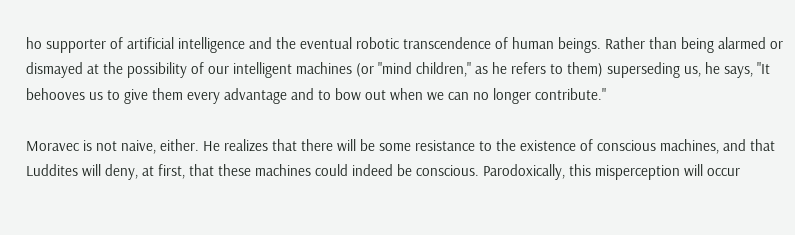ho supporter of artificial intelligence and the eventual robotic transcendence of human beings. Rather than being alarmed or dismayed at the possibility of our intelligent machines (or "mind children," as he refers to them) superseding us, he says, "It behooves us to give them every advantage and to bow out when we can no longer contribute."

Moravec is not naive, either. He realizes that there will be some resistance to the existence of conscious machines, and that Luddites will deny, at first, that these machines could indeed be conscious. Parodoxically, this misperception will occur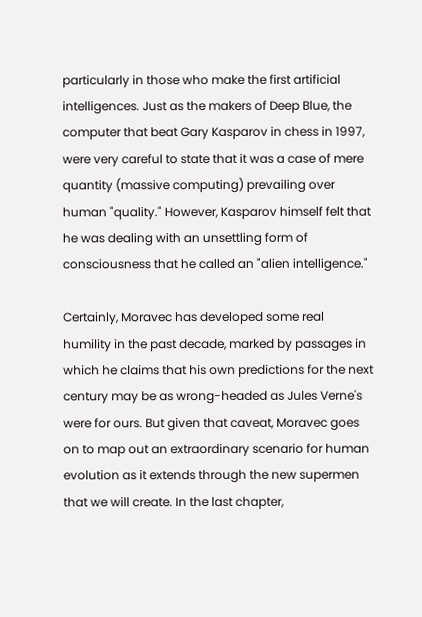particularly in those who make the first artificial intelligences. Just as the makers of Deep Blue, the computer that beat Gary Kasparov in chess in 1997, were very careful to state that it was a case of mere quantity (massive computing) prevailing over human "quality." However, Kasparov himself felt that he was dealing with an unsettling form of consciousness that he called an "alien intelligence."

Certainly, Moravec has developed some real humility in the past decade, marked by passages in which he claims that his own predictions for the next century may be as wrong-headed as Jules Verne's were for ours. But given that caveat, Moravec goes on to map out an extraordinary scenario for human evolution as it extends through the new supermen that we will create. In the last chapter,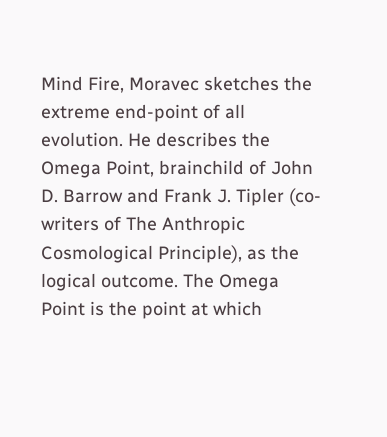Mind Fire, Moravec sketches the extreme end-point of all evolution. He describes the Omega Point, brainchild of John D. Barrow and Frank J. Tipler (co-writers of The Anthropic Cosmological Principle), as the logical outcome. The Omega Point is the point at which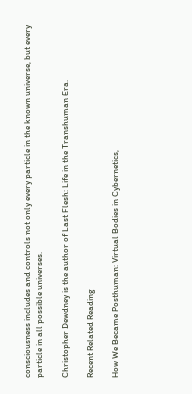consciousness includes and controls not only every particle in the known universe, but every particle in all possible universes.

Christopher Dewdney is the author of Last Flesh: Life in the Transhuman Era.

Recent Related Reading

How We Became Posthuman: Virtual Bodies in Cybernetics,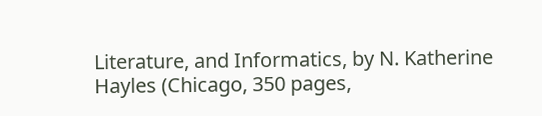Literature, and Informatics, by N. Katherine Hayles (Chicago, 350 pages,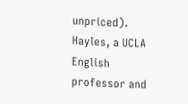unpriced). Hayles, a UCLA English professor and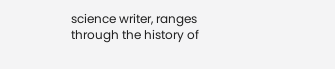science writer, ranges through the history of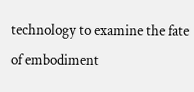technology to examine the fate of embodiment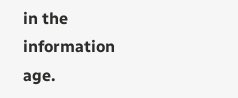in the information age.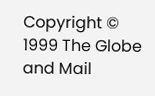Copyright © 1999 The Globe and Mail